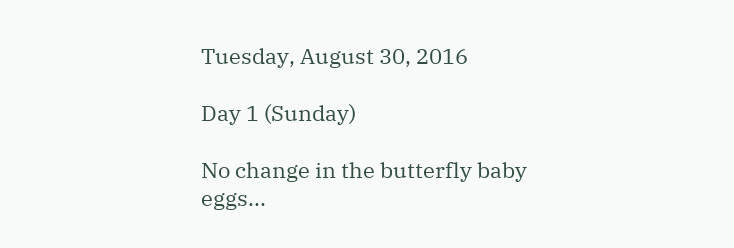Tuesday, August 30, 2016

Day 1 (Sunday)

No change in the butterfly baby eggs...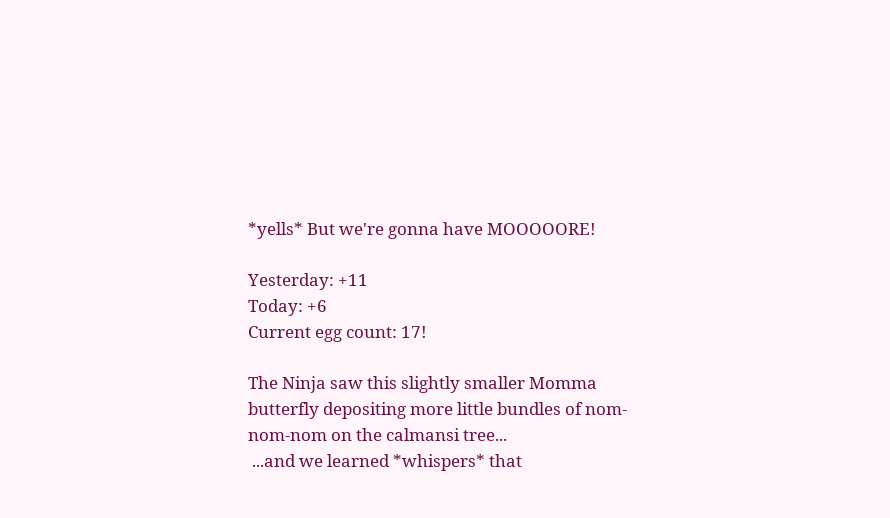*yells* But we're gonna have MOOOOORE!

Yesterday: +11
Today: +6
Current egg count: 17!

The Ninja saw this slightly smaller Momma butterfly depositing more little bundles of nom-nom-nom on the calmansi tree...
 ...and we learned *whispers* that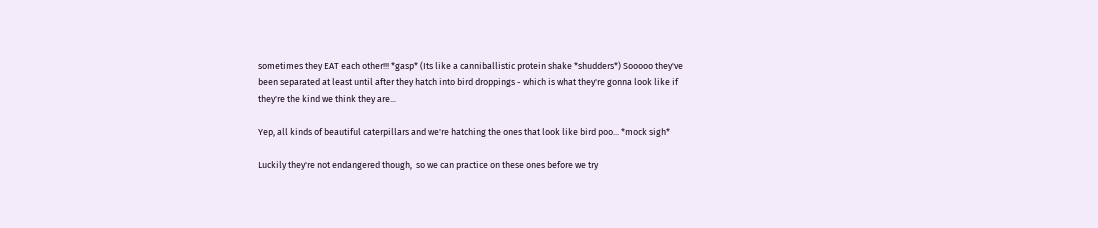sometimes they EAT each other!!! *gasp* (Its like a canniballistic protein shake *shudders*) Sooooo they've been separated at least until after they hatch into bird droppings - which is what they're gonna look like if they're the kind we think they are...

Yep, all kinds of beautiful caterpillars and we're hatching the ones that look like bird poo... *mock sigh*

Luckily they're not endangered though,  so we can practice on these ones before we try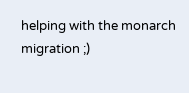helping with the monarch migration ;)